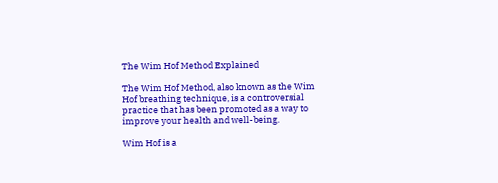The Wim Hof Method Explained

The Wim Hof Method, also known as the Wim Hof breathing technique, is a controversial practice that has been promoted as a way to improve your health and well-being.

Wim Hof is a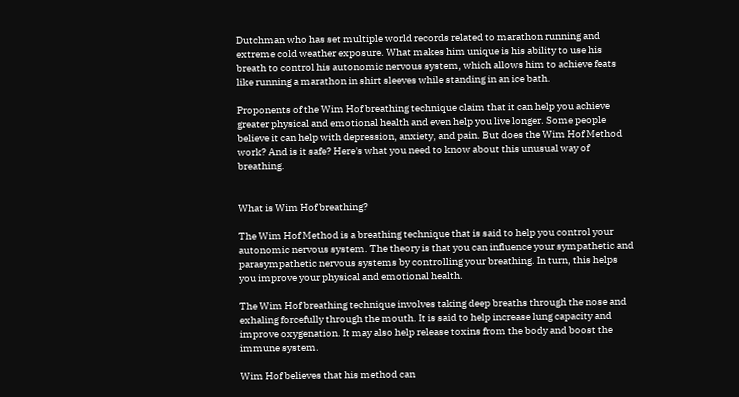Dutchman who has set multiple world records related to marathon running and extreme cold weather exposure. What makes him unique is his ability to use his breath to control his autonomic nervous system, which allows him to achieve feats like running a marathon in shirt sleeves while standing in an ice bath.

Proponents of the Wim Hof breathing technique claim that it can help you achieve greater physical and emotional health and even help you live longer. Some people believe it can help with depression, anxiety, and pain. But does the Wim Hof Method work? And is it safe? Here's what you need to know about this unusual way of breathing.


What is Wim Hof breathing?

The Wim Hof Method is a breathing technique that is said to help you control your autonomic nervous system. The theory is that you can influence your sympathetic and parasympathetic nervous systems by controlling your breathing. In turn, this helps you improve your physical and emotional health.

The Wim Hof breathing technique involves taking deep breaths through the nose and exhaling forcefully through the mouth. It is said to help increase lung capacity and improve oxygenation. It may also help release toxins from the body and boost the immune system.

Wim Hof believes that his method can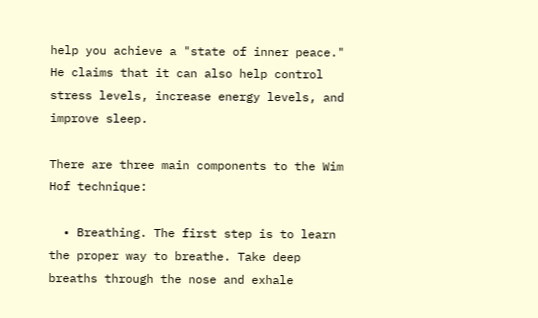help you achieve a "state of inner peace." He claims that it can also help control stress levels, increase energy levels, and improve sleep.

There are three main components to the Wim Hof technique:

  • Breathing. The first step is to learn the proper way to breathe. Take deep breaths through the nose and exhale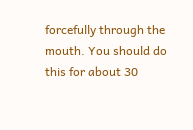forcefully through the mouth. You should do this for about 30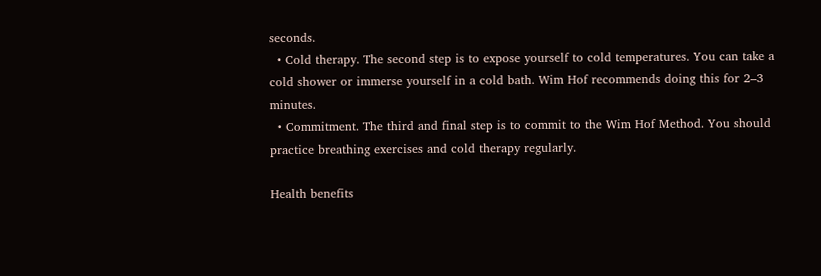seconds.
  • Cold therapy. The second step is to expose yourself to cold temperatures. You can take a cold shower or immerse yourself in a cold bath. Wim Hof recommends doing this for 2–3 minutes.
  • Commitment. The third and final step is to commit to the Wim Hof Method. You should practice breathing exercises and cold therapy regularly.

Health benefits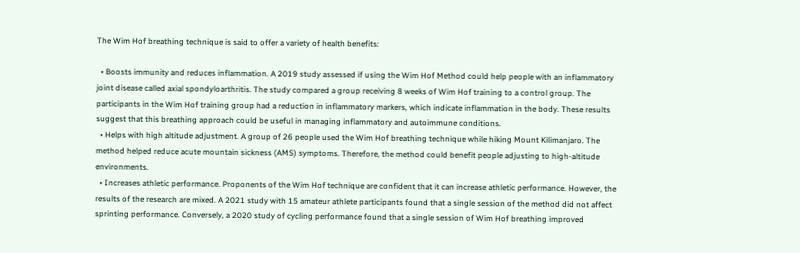The Wim Hof breathing technique is said to offer a variety of health benefits:

  • Boosts immunity and reduces inflammation. A 2019 study assessed if using the Wim Hof Method could help people with an inflammatory joint disease called axial spondyloarthritis. The study compared a group receiving 8 weeks of Wim Hof training to a control group. The participants in the Wim Hof training group had a reduction in inflammatory markers, which indicate inflammation in the body. These results suggest that this breathing approach could be useful in managing inflammatory and autoimmune conditions.
  • Helps with high altitude adjustment. A group of 26 people used the Wim Hof breathing technique while hiking Mount Kilimanjaro. The method helped reduce acute mountain sickness (AMS) symptoms. Therefore, the method could benefit people adjusting to high-altitude environments.
  • Increases athletic performance. Proponents of the Wim Hof technique are confident that it can increase athletic performance. However, the results of the research are mixed. A 2021 study with 15 amateur athlete participants found that a single session of the method did not affect sprinting performance. Conversely, a 2020 study of cycling performance found that a single session of Wim Hof breathing improved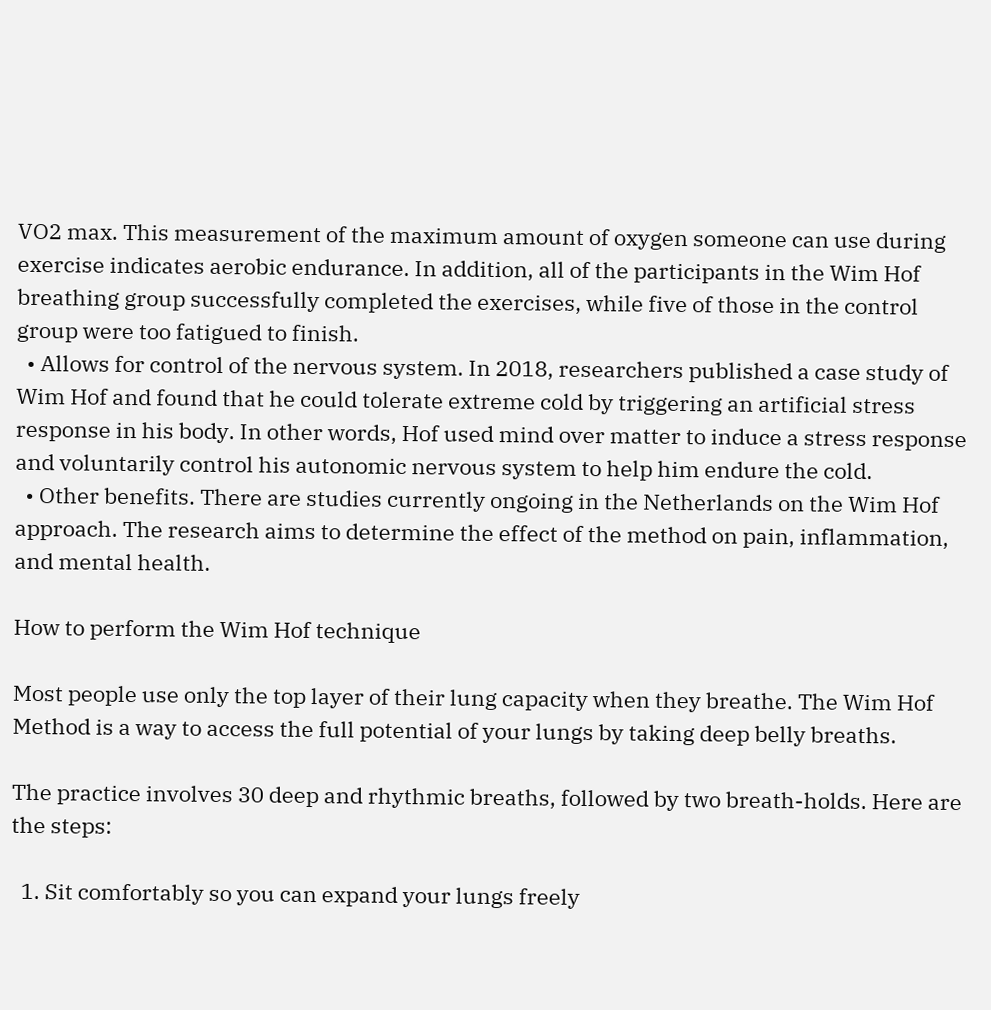VO2 max. This measurement of the maximum amount of oxygen someone can use during exercise indicates aerobic endurance. In addition, all of the participants in the Wim Hof breathing group successfully completed the exercises, while five of those in the control group were too fatigued to finish.
  • Allows for control of the nervous system. In 2018, researchers published a case study of Wim Hof and found that he could tolerate extreme cold by triggering an artificial stress response in his body. In other words, Hof used mind over matter to induce a stress response and voluntarily control his autonomic nervous system to help him endure the cold.
  • Other benefits. There are studies currently ongoing in the Netherlands on the Wim Hof approach. The research aims to determine the effect of the method on pain, inflammation, and mental health.

How to perform the Wim Hof technique

Most people use only the top layer of their lung capacity when they breathe. The Wim Hof Method is a way to access the full potential of your lungs by taking deep belly breaths.

The practice involves 30 deep and rhythmic breaths, followed by two breath-holds. Here are the steps:

  1. Sit comfortably so you can expand your lungs freely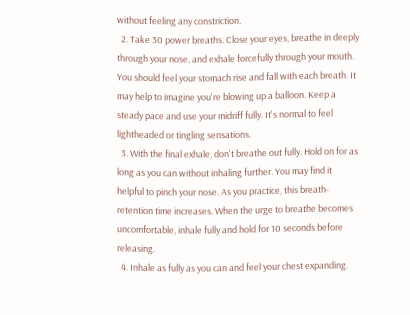without feeling any constriction.
  2. Take 30 power breaths. Close your eyes, breathe in deeply through your nose, and exhale forcefully through your mouth. You should feel your stomach rise and fall with each breath. It may help to imagine you're blowing up a balloon. Keep a steady pace and use your midriff fully. It's normal to feel lightheaded or tingling sensations.
  3. With the final exhale, don't breathe out fully. Hold on for as long as you can without inhaling further. You may find it helpful to pinch your nose. As you practice, this breath-retention time increases. When the urge to breathe becomes uncomfortable, inhale fully and hold for 10 seconds before releasing.
  4. Inhale as fully as you can and feel your chest expanding.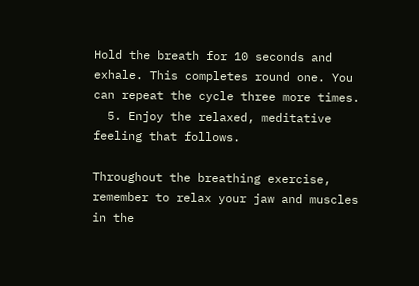Hold the breath for 10 seconds and exhale. This completes round one. You can repeat the cycle three more times.
  5. Enjoy the relaxed, meditative feeling that follows.

Throughout the breathing exercise, remember to relax your jaw and muscles in the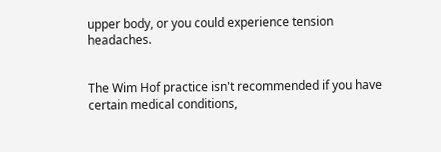upper body, or you could experience tension headaches.


The Wim Hof practice isn't recommended if you have certain medical conditions,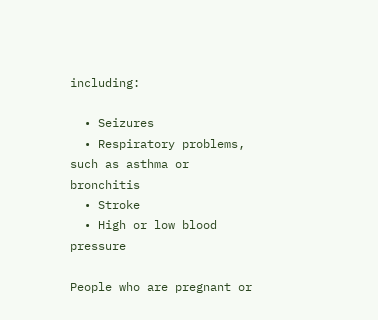including:

  • Seizures
  • Respiratory problems, such as asthma or bronchitis
  • Stroke
  • High or low blood pressure

People who are pregnant or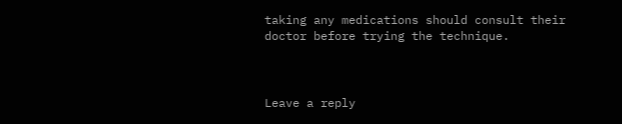taking any medications should consult their doctor before trying the technique.



Leave a reply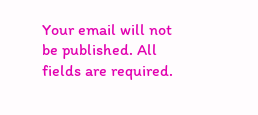Your email will not be published. All fields are required.